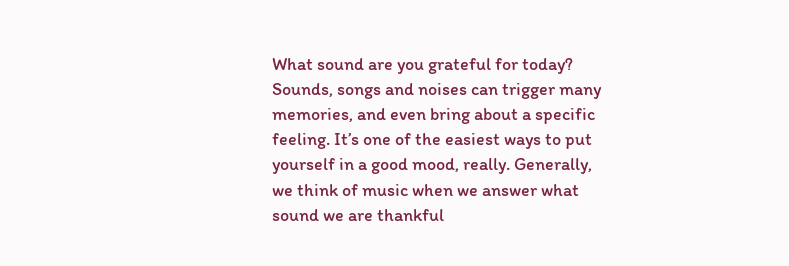What sound are you grateful for today? Sounds, songs and noises can trigger many memories, and even bring about a specific feeling. It’s one of the easiest ways to put yourself in a good mood, really. Generally, we think of music when we answer what sound we are thankful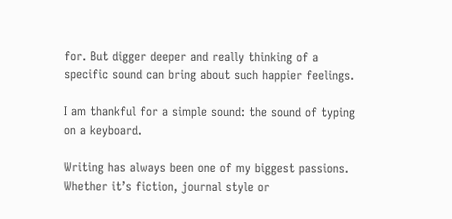for. But digger deeper and really thinking of a specific sound can bring about such happier feelings.

I am thankful for a simple sound: the sound of typing on a keyboard.

Writing has always been one of my biggest passions. Whether it’s fiction, journal style or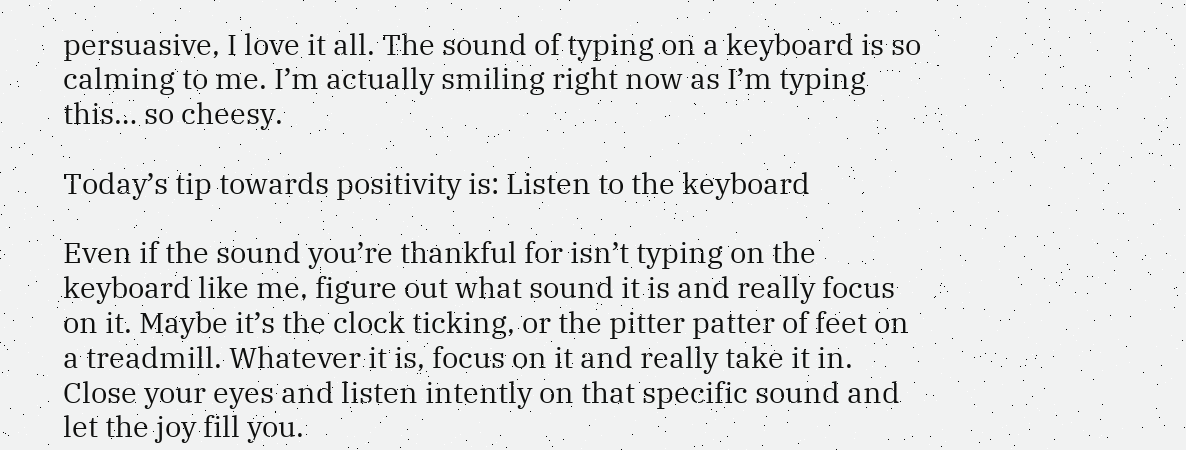persuasive, I love it all. The sound of typing on a keyboard is so calming to me. I’m actually smiling right now as I’m typing this… so cheesy.

Today’s tip towards positivity is: Listen to the keyboard

Even if the sound you’re thankful for isn’t typing on the keyboard like me, figure out what sound it is and really focus on it. Maybe it’s the clock ticking, or the pitter patter of feet on a treadmill. Whatever it is, focus on it and really take it in. Close your eyes and listen intently on that specific sound and let the joy fill you.